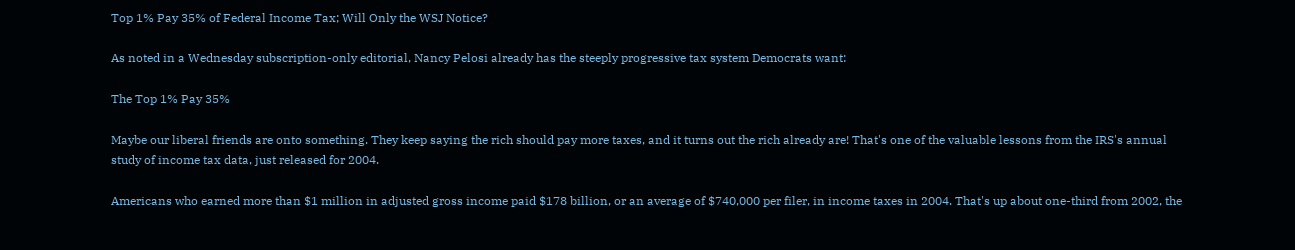Top 1% Pay 35% of Federal Income Tax; Will Only the WSJ Notice?

As noted in a Wednesday subscription-only editorial, Nancy Pelosi already has the steeply progressive tax system Democrats want:

The Top 1% Pay 35%

Maybe our liberal friends are onto something. They keep saying the rich should pay more taxes, and it turns out the rich already are! That's one of the valuable lessons from the IRS's annual study of income tax data, just released for 2004.

Americans who earned more than $1 million in adjusted gross income paid $178 billion, or an average of $740,000 per filer, in income taxes in 2004. That's up about one-third from 2002, the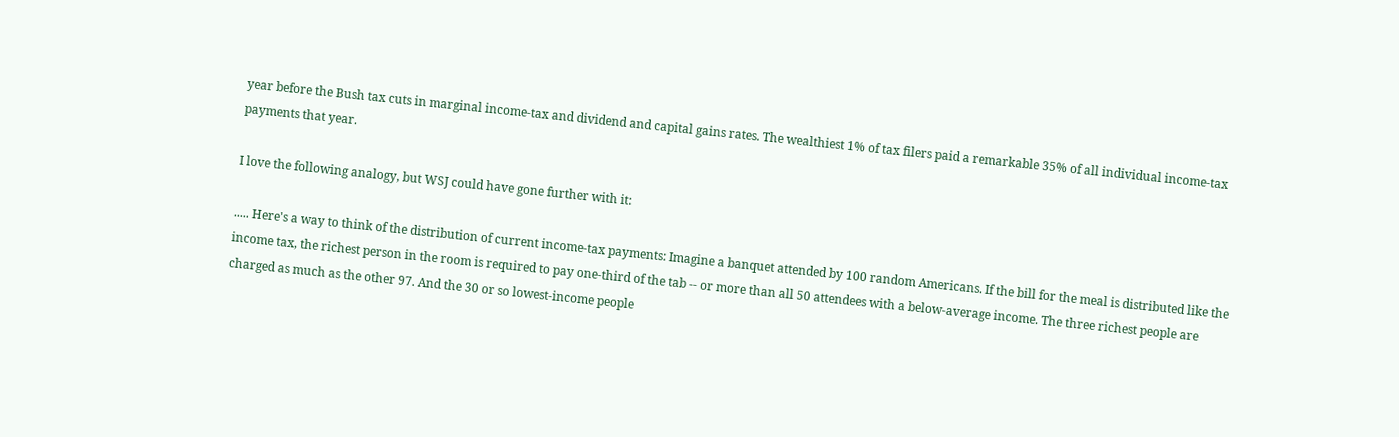year before the Bush tax cuts in marginal income-tax and dividend and capital gains rates. The wealthiest 1% of tax filers paid a remarkable 35% of all individual income-tax payments that year.

I love the following analogy, but WSJ could have gone further with it:

..... Here's a way to think of the distribution of current income-tax payments: Imagine a banquet attended by 100 random Americans. If the bill for the meal is distributed like the income tax, the richest person in the room is required to pay one-third of the tab -- or more than all 50 attendees with a below-average income. The three richest people are charged as much as the other 97. And the 30 or so lowest-income people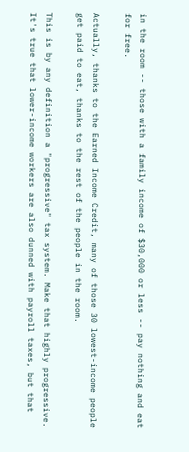in the room -- those with a family income of $30,000 or less -- pay nothing and eat for free.

Actually, thanks to the Earned Income Credit, many of those 30 lowest-income people get paid to eat, thanks to the rest of the people in the room.

This is by any definition a "progressive" tax system. Make that highly progressive. It's true that lower-income workers are also dunned with payroll taxes, but that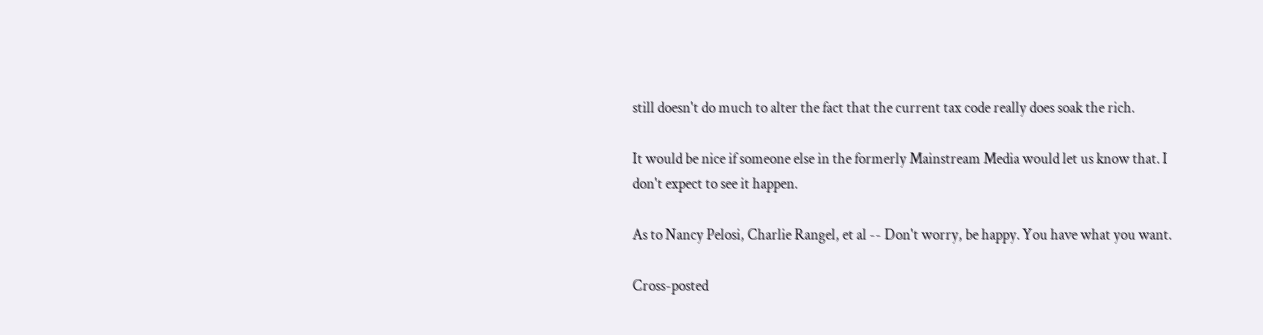still doesn't do much to alter the fact that the current tax code really does soak the rich.

It would be nice if someone else in the formerly Mainstream Media would let us know that. I don't expect to see it happen.

As to Nancy Pelosi, Charlie Rangel, et al -- Don't worry, be happy. You have what you want.

Cross-posted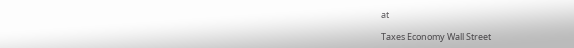at

Taxes Economy Wall Street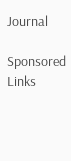Journal

Sponsored Links